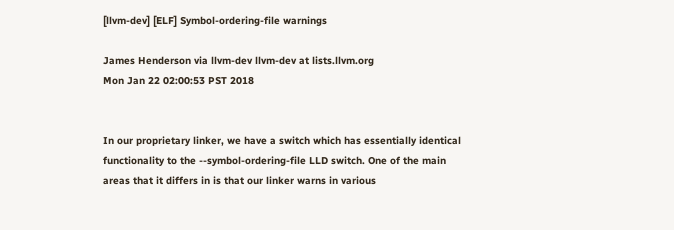[llvm-dev] [ELF] Symbol-ordering-file warnings

James Henderson via llvm-dev llvm-dev at lists.llvm.org
Mon Jan 22 02:00:53 PST 2018


In our proprietary linker, we have a switch which has essentially identical
functionality to the --symbol-ordering-file LLD switch. One of the main
areas that it differs in is that our linker warns in various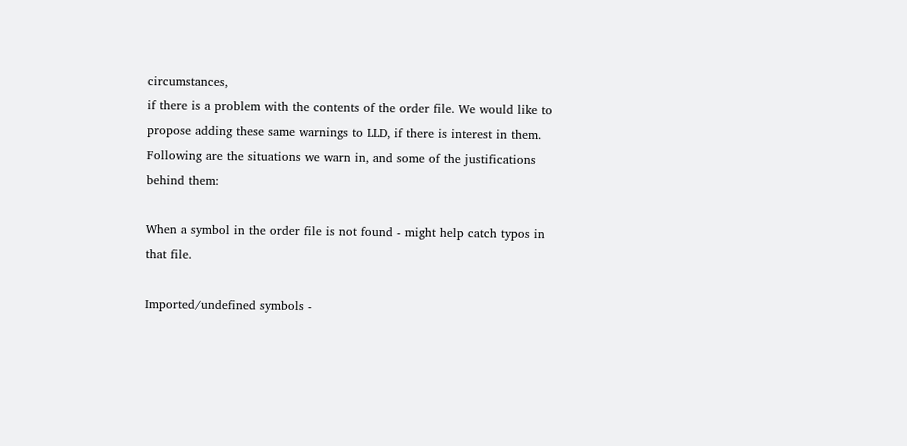circumstances,
if there is a problem with the contents of the order file. We would like to
propose adding these same warnings to LLD, if there is interest in them.
Following are the situations we warn in, and some of the justifications
behind them:

When a symbol in the order file is not found - might help catch typos in
that file.

Imported/undefined symbols -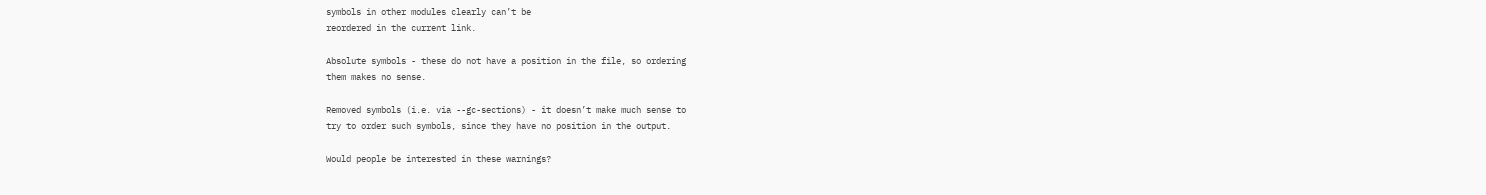symbols in other modules clearly can’t be
reordered in the current link.

Absolute symbols - these do not have a position in the file, so ordering
them makes no sense.

Removed symbols (i.e. via --gc-sections) - it doesn’t make much sense to
try to order such symbols, since they have no position in the output.

Would people be interested in these warnings?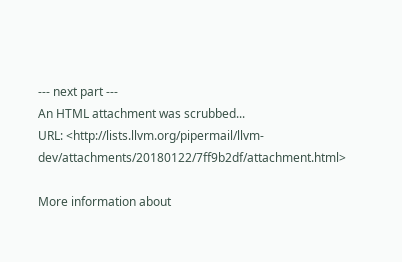--- next part ---
An HTML attachment was scrubbed...
URL: <http://lists.llvm.org/pipermail/llvm-dev/attachments/20180122/7ff9b2df/attachment.html>

More information about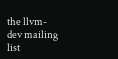the llvm-dev mailing list